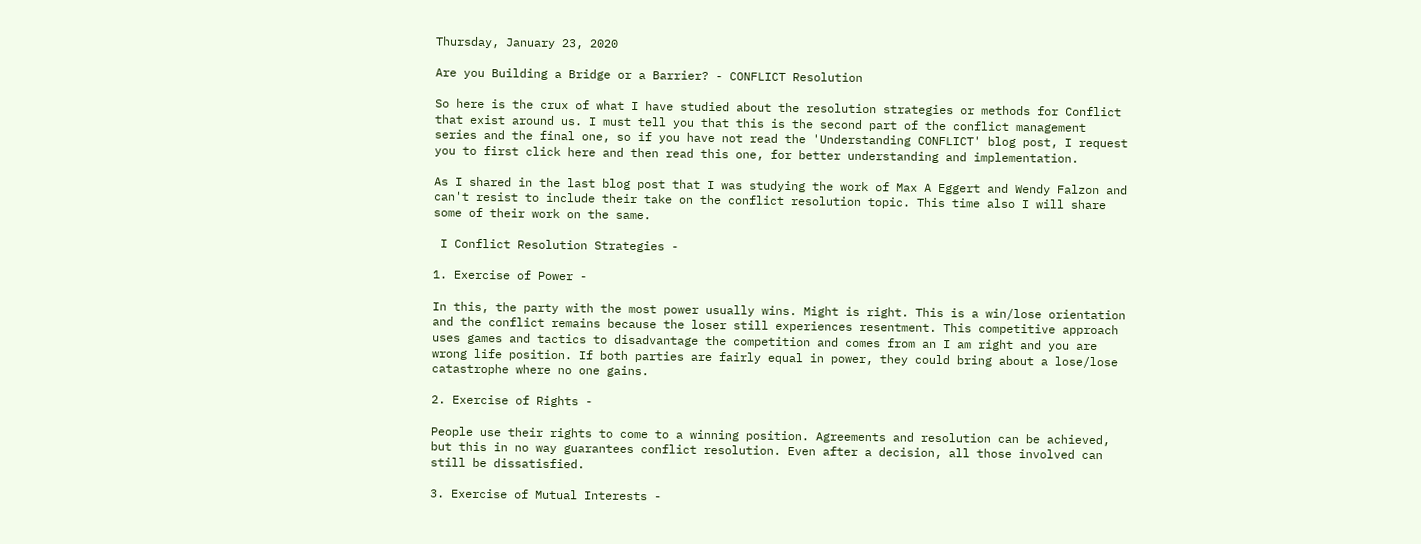Thursday, January 23, 2020

Are you Building a Bridge or a Barrier? - CONFLICT Resolution

So here is the crux of what I have studied about the resolution strategies or methods for Conflict that exist around us. I must tell you that this is the second part of the conflict management series and the final one, so if you have not read the 'Understanding CONFLICT' blog post, I request you to first click here and then read this one, for better understanding and implementation.

As I shared in the last blog post that I was studying the work of Max A Eggert and Wendy Falzon and can't resist to include their take on the conflict resolution topic. This time also I will share some of their work on the same.

 I Conflict Resolution Strategies -

1. Exercise of Power -

In this, the party with the most power usually wins. Might is right. This is a win/lose orientation and the conflict remains because the loser still experiences resentment. This competitive approach uses games and tactics to disadvantage the competition and comes from an I am right and you are wrong life position. If both parties are fairly equal in power, they could bring about a lose/lose catastrophe where no one gains.

2. Exercise of Rights -

People use their rights to come to a winning position. Agreements and resolution can be achieved, but this in no way guarantees conflict resolution. Even after a decision, all those involved can still be dissatisfied.

3. Exercise of Mutual Interests -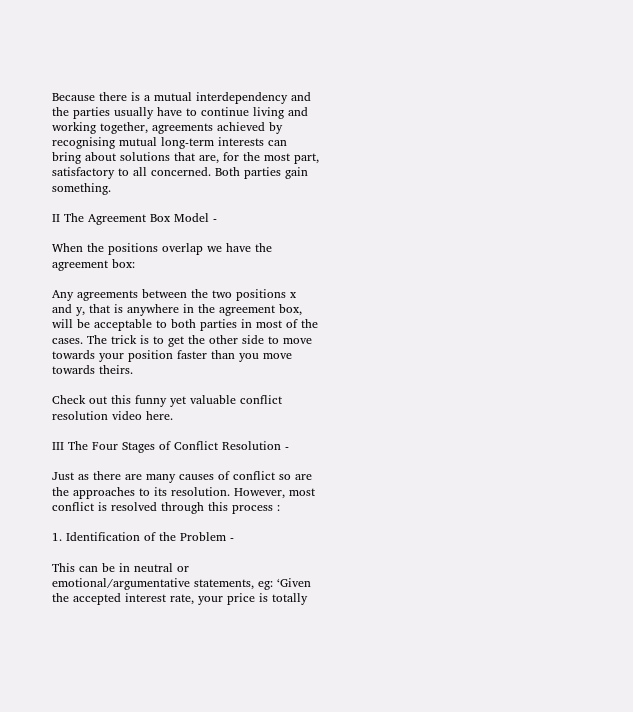Because there is a mutual interdependency and the parties usually have to continue living and working together, agreements achieved by recognising mutual long-term interests can bring about solutions that are, for the most part, satisfactory to all concerned. Both parties gain something.

II The Agreement Box Model -

When the positions overlap we have the agreement box:

Any agreements between the two positions x and y, that is anywhere in the agreement box, will be acceptable to both parties in most of the cases. The trick is to get the other side to move towards your position faster than you move towards theirs.

Check out this funny yet valuable conflict resolution video here.

III The Four Stages of Conflict Resolution -

Just as there are many causes of conflict so are the approaches to its resolution. However, most conflict is resolved through this process :

1. Identification of the Problem -

This can be in neutral or emotional/argumentative statements, eg: ‘Given the accepted interest rate, your price is totally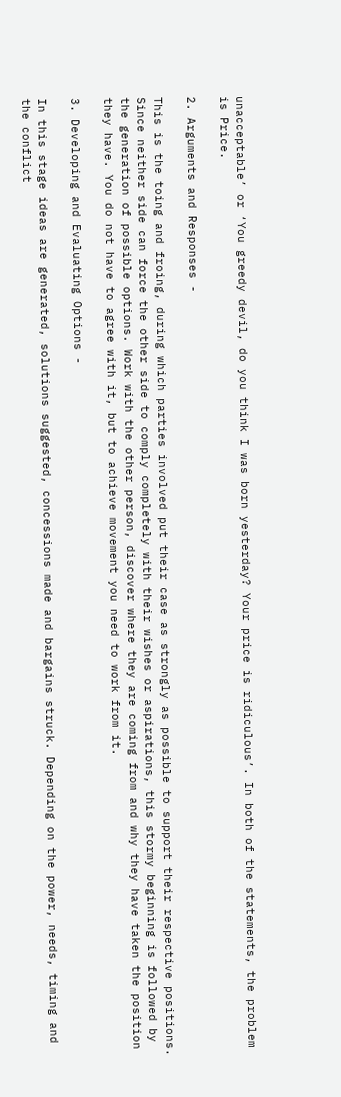unacceptable’ or ‘You greedy devil, do you think I was born yesterday? Your price is ridiculous’. In both of the statements, the problem is Price.

2. Arguments and Responses -

This is the toing and froing, during which parties involved put their case as strongly as possible to support their respective positions. Since neither side can force the other side to comply completely with their wishes or aspirations, this stormy beginning is followed by the generation of possible options. Work with the other person, discover where they are coming from and why they have taken the position they have. You do not have to agree with it, but to achieve movement you need to work from it.

3. Developing and Evaluating Options -

In this stage ideas are generated, solutions suggested, concessions made and bargains struck. Depending on the power, needs, timing and the conflict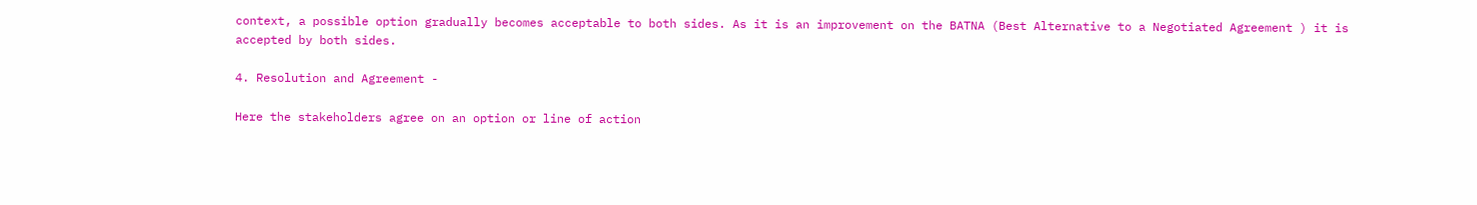context, a possible option gradually becomes acceptable to both sides. As it is an improvement on the BATNA (Best Alternative to a Negotiated Agreement ) it is accepted by both sides.

4. Resolution and Agreement -

Here the stakeholders agree on an option or line of action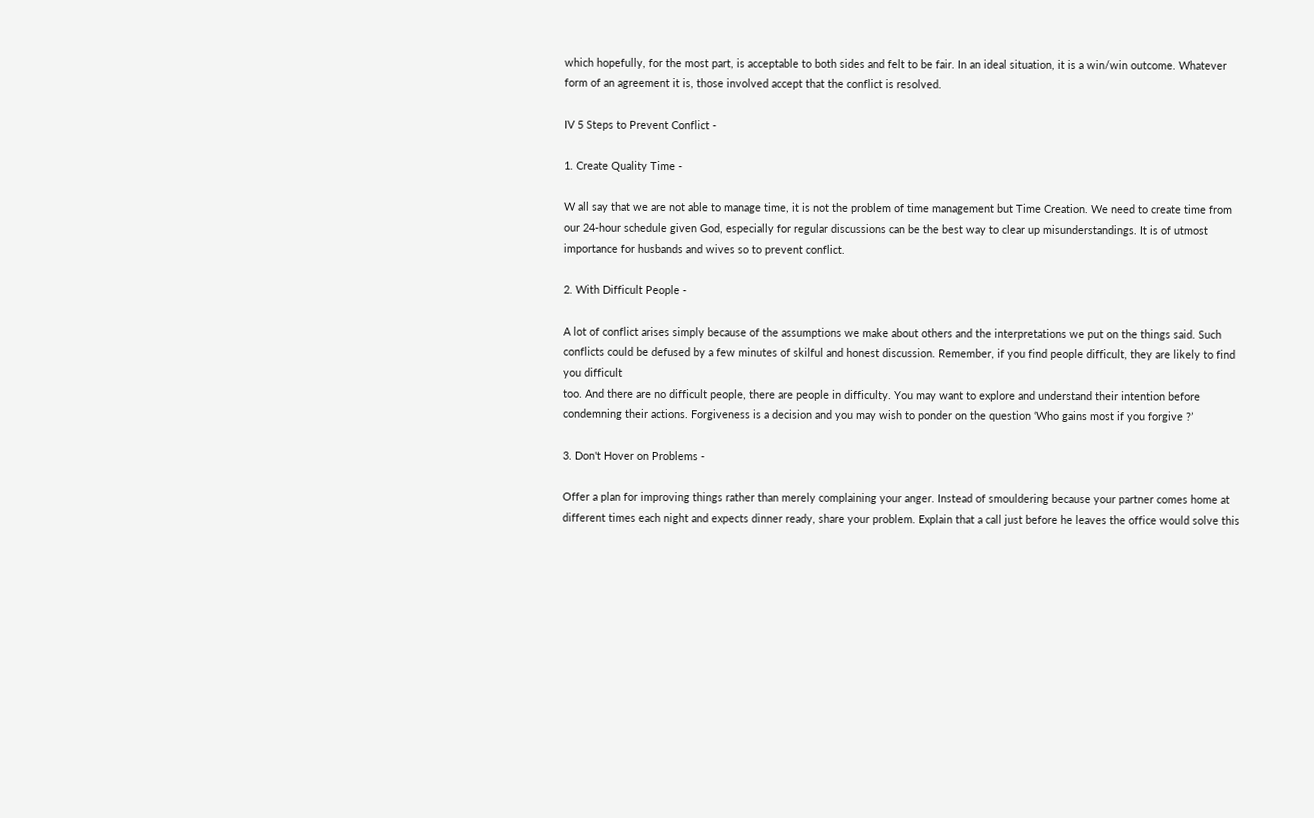which hopefully, for the most part, is acceptable to both sides and felt to be fair. In an ideal situation, it is a win/win outcome. Whatever form of an agreement it is, those involved accept that the conflict is resolved.

IV 5 Steps to Prevent Conflict -

1. Create Quality Time -

W all say that we are not able to manage time, it is not the problem of time management but Time Creation. We need to create time from our 24-hour schedule given God, especially for regular discussions can be the best way to clear up misunderstandings. It is of utmost importance for husbands and wives so to prevent conflict.

2. With Difficult People -

A lot of conflict arises simply because of the assumptions we make about others and the interpretations we put on the things said. Such conflicts could be defused by a few minutes of skilful and honest discussion. Remember, if you find people difficult, they are likely to find you difficult
too. And there are no difficult people, there are people in difficulty. You may want to explore and understand their intention before condemning their actions. Forgiveness is a decision and you may wish to ponder on the question ‘Who gains most if you forgive ?’

3. Don't Hover on Problems -

Offer a plan for improving things rather than merely complaining your anger. Instead of smouldering because your partner comes home at different times each night and expects dinner ready, share your problem. Explain that a call just before he leaves the office would solve this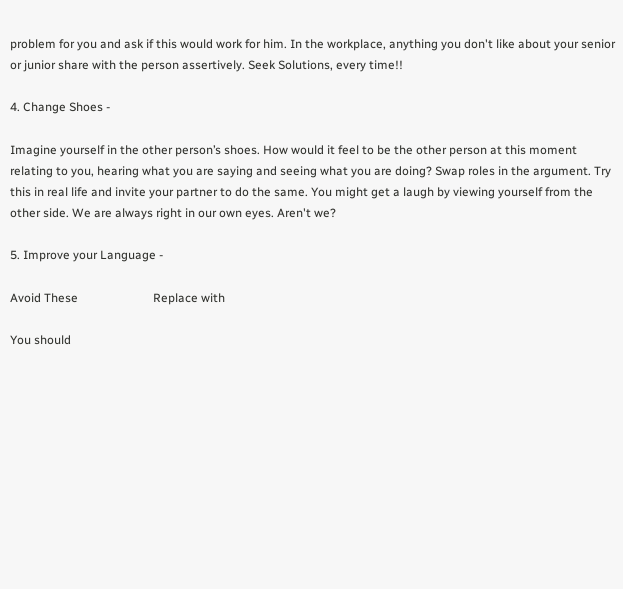problem for you and ask if this would work for him. In the workplace, anything you don't like about your senior or junior share with the person assertively. Seek Solutions, every time!!

4. Change Shoes -

Imagine yourself in the other person’s shoes. How would it feel to be the other person at this moment relating to you, hearing what you are saying and seeing what you are doing? Swap roles in the argument. Try this in real life and invite your partner to do the same. You might get a laugh by viewing yourself from the other side. We are always right in our own eyes. Aren't we?

5. Improve your Language -

Avoid These                         Replace with

You should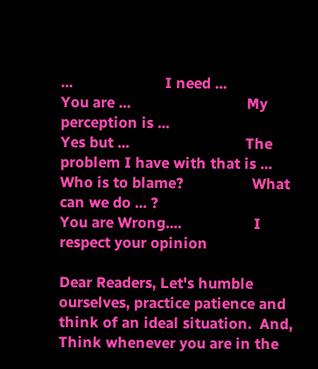...                       I need ...
You are ...                             My perception is ...
Yes but ...                             The problem I have with that is ...
Who is to blame?                 What can we do ... ?
You are Wrong....                  I respect your opinion

Dear Readers, Let's humble ourselves, practice patience and think of an ideal situation.  And, Think whenever you are in the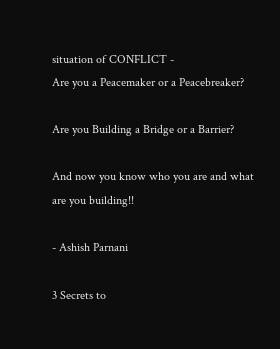situation of CONFLICT -
Are you a Peacemaker or a Peacebreaker?

Are you Building a Bridge or a Barrier?

And now you know who you are and what are you building!!

- Ashish Parnani

3 Secrets to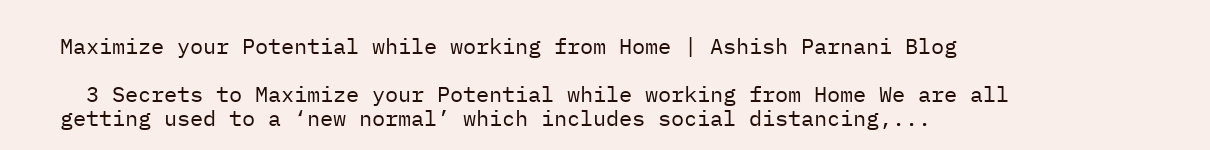Maximize your Potential while working from Home | Ashish Parnani Blog

  3 Secrets to Maximize your Potential while working from Home We are all getting used to a ‘new normal’ which includes social distancing,...